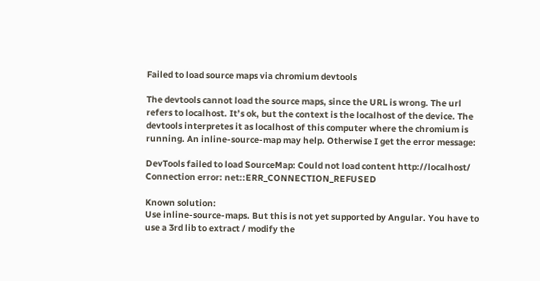Failed to load source maps via chromium devtools

The devtools cannot load the source maps, since the URL is wrong. The url refers to localhost. It’s ok, but the context is the localhost of the device. The devtools interpretes it as localhost of this computer where the chromium is running. An inline-source-map may help. Otherwise I get the error message:

DevTools failed to load SourceMap: Could not load content http://localhost/
Connection error: net::ERR_CONNECTION_REFUSED

Known solution:
Use inline-source-maps. But this is not yet supported by Angular. You have to use a 3rd lib to extract / modify the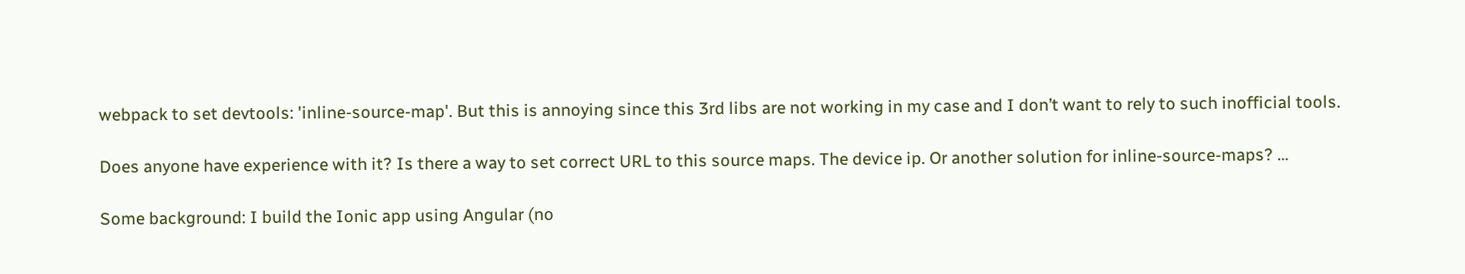webpack to set devtools: 'inline-source-map'. But this is annoying since this 3rd libs are not working in my case and I don’t want to rely to such inofficial tools.

Does anyone have experience with it? Is there a way to set correct URL to this source maps. The device ip. Or another solution for inline-source-maps? …

Some background: I build the Ionic app using Angular (no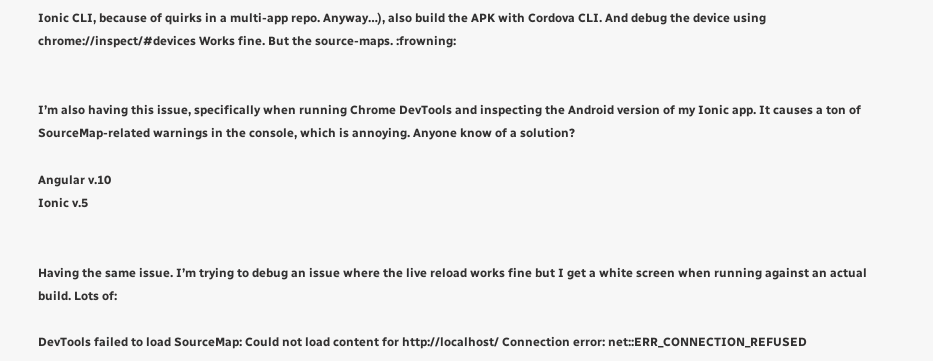Ionic CLI, because of quirks in a multi-app repo. Anyway…), also build the APK with Cordova CLI. And debug the device using chrome://inspect/#devices Works fine. But the source-maps. :frowning:


I’m also having this issue, specifically when running Chrome DevTools and inspecting the Android version of my Ionic app. It causes a ton of SourceMap-related warnings in the console, which is annoying. Anyone know of a solution?

Angular v.10
Ionic v.5


Having the same issue. I’m trying to debug an issue where the live reload works fine but I get a white screen when running against an actual build. Lots of:

DevTools failed to load SourceMap: Could not load content for http://localhost/ Connection error: net::ERR_CONNECTION_REFUSED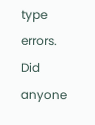type errors. Did anyone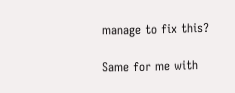manage to fix this?

Same for me with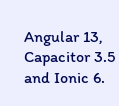Angular 13, Capacitor 3.5 and Ionic 6.